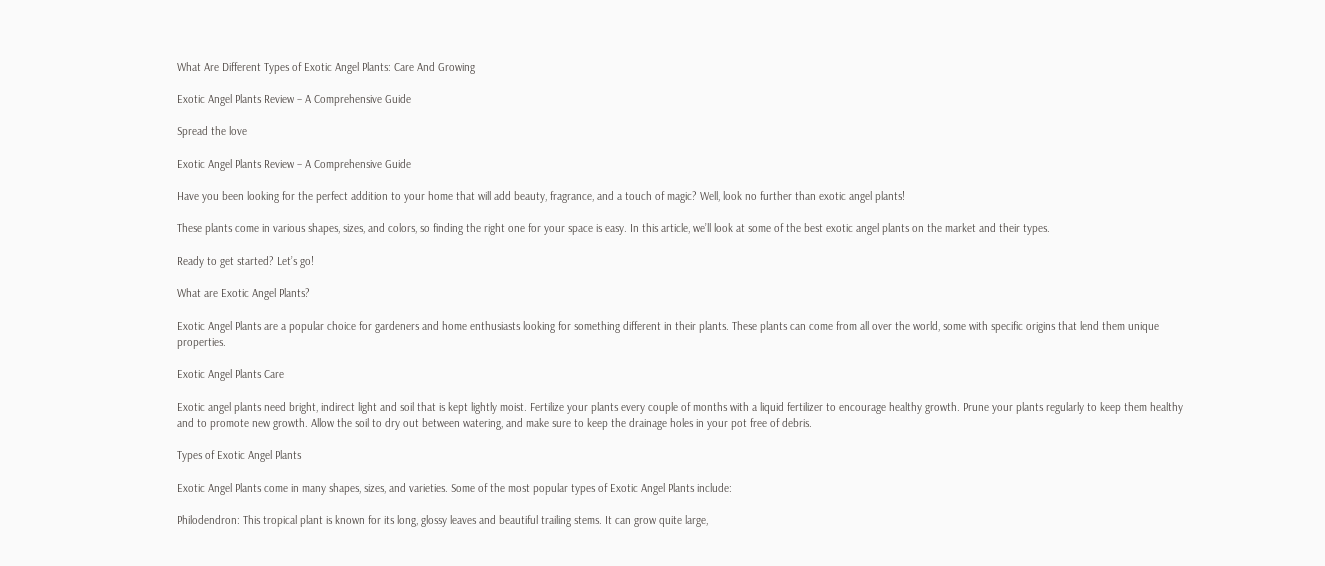What Are Different Types of Exotic Angel Plants: Care And Growing

Exotic Angel Plants Review – A Comprehensive Guide

Spread the love

Exotic Angel Plants Review – A Comprehensive Guide

Have you been looking for the perfect addition to your home that will add beauty, fragrance, and a touch of magic? Well, look no further than exotic angel plants!

These plants come in various shapes, sizes, and colors, so finding the right one for your space is easy. In this article, we’ll look at some of the best exotic angel plants on the market and their types.

Ready to get started? Let’s go!

What are Exotic Angel Plants?

Exotic Angel Plants are a popular choice for gardeners and home enthusiasts looking for something different in their plants. These plants can come from all over the world, some with specific origins that lend them unique properties.

Exotic Angel Plants Care

Exotic angel plants need bright, indirect light and soil that is kept lightly moist. Fertilize your plants every couple of months with a liquid fertilizer to encourage healthy growth. Prune your plants regularly to keep them healthy and to promote new growth. Allow the soil to dry out between watering, and make sure to keep the drainage holes in your pot free of debris.

Types of Exotic Angel Plants

Exotic Angel Plants come in many shapes, sizes, and varieties. Some of the most popular types of Exotic Angel Plants include:

Philodendron: This tropical plant is known for its long, glossy leaves and beautiful trailing stems. It can grow quite large,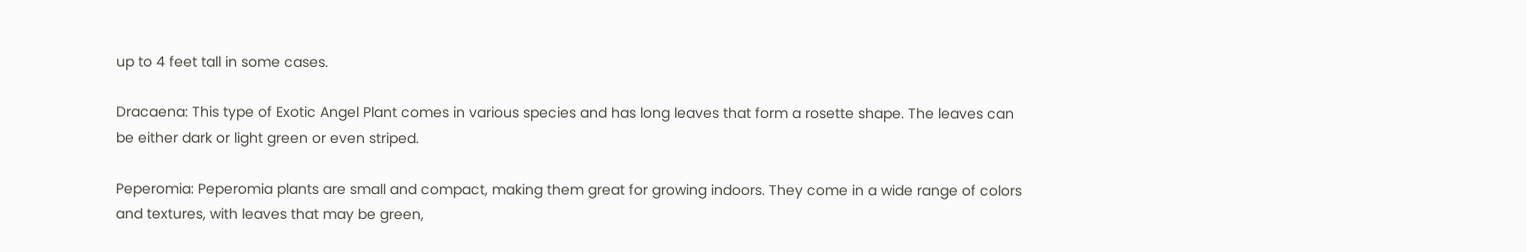up to 4 feet tall in some cases.

Dracaena: This type of Exotic Angel Plant comes in various species and has long leaves that form a rosette shape. The leaves can be either dark or light green or even striped.

Peperomia: Peperomia plants are small and compact, making them great for growing indoors. They come in a wide range of colors and textures, with leaves that may be green,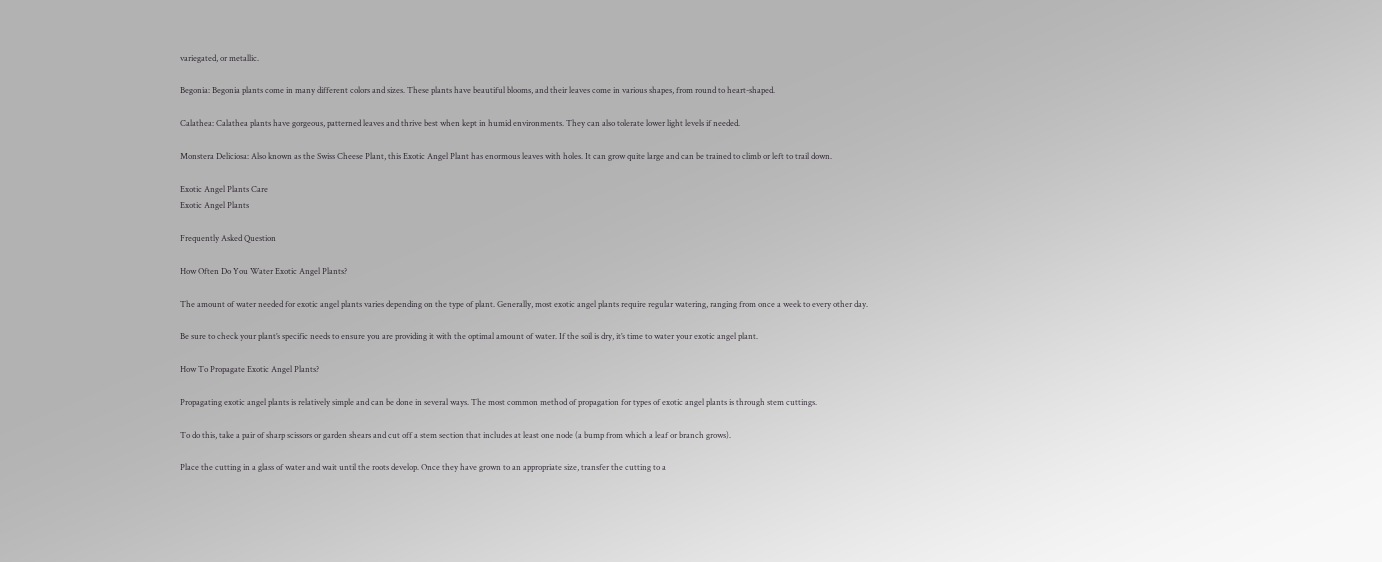variegated, or metallic.

Begonia: Begonia plants come in many different colors and sizes. These plants have beautiful blooms, and their leaves come in various shapes, from round to heart-shaped.

Calathea: Calathea plants have gorgeous, patterned leaves and thrive best when kept in humid environments. They can also tolerate lower light levels if needed.

Monstera Deliciosa: Also known as the Swiss Cheese Plant, this Exotic Angel Plant has enormous leaves with holes. It can grow quite large and can be trained to climb or left to trail down.

Exotic Angel Plants Care
Exotic Angel Plants

Frequently Asked Question

How Often Do You Water Exotic Angel Plants?

The amount of water needed for exotic angel plants varies depending on the type of plant. Generally, most exotic angel plants require regular watering, ranging from once a week to every other day.

Be sure to check your plant’s specific needs to ensure you are providing it with the optimal amount of water. If the soil is dry, it’s time to water your exotic angel plant.

How To Propagate Exotic Angel Plants?

Propagating exotic angel plants is relatively simple and can be done in several ways. The most common method of propagation for types of exotic angel plants is through stem cuttings.

To do this, take a pair of sharp scissors or garden shears and cut off a stem section that includes at least one node (a bump from which a leaf or branch grows).

Place the cutting in a glass of water and wait until the roots develop. Once they have grown to an appropriate size, transfer the cutting to a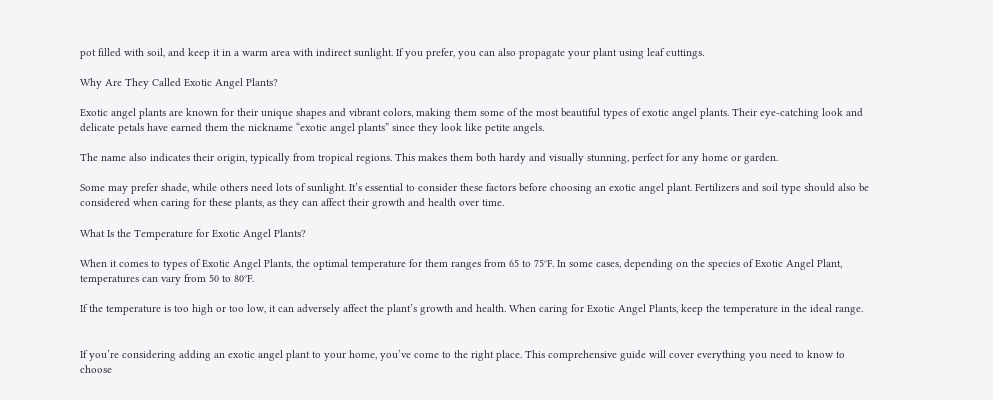pot filled with soil, and keep it in a warm area with indirect sunlight. If you prefer, you can also propagate your plant using leaf cuttings.

Why Are They Called Exotic Angel Plants?

Exotic angel plants are known for their unique shapes and vibrant colors, making them some of the most beautiful types of exotic angel plants. Their eye-catching look and delicate petals have earned them the nickname “exotic angel plants” since they look like petite angels.

The name also indicates their origin, typically from tropical regions. This makes them both hardy and visually stunning, perfect for any home or garden.

Some may prefer shade, while others need lots of sunlight. It’s essential to consider these factors before choosing an exotic angel plant. Fertilizers and soil type should also be considered when caring for these plants, as they can affect their growth and health over time.

What Is the Temperature for Exotic Angel Plants?

When it comes to types of Exotic Angel Plants, the optimal temperature for them ranges from 65 to 75°F. In some cases, depending on the species of Exotic Angel Plant, temperatures can vary from 50 to 80°F.

If the temperature is too high or too low, it can adversely affect the plant’s growth and health. When caring for Exotic Angel Plants, keep the temperature in the ideal range.


If you’re considering adding an exotic angel plant to your home, you’ve come to the right place. This comprehensive guide will cover everything you need to know to choose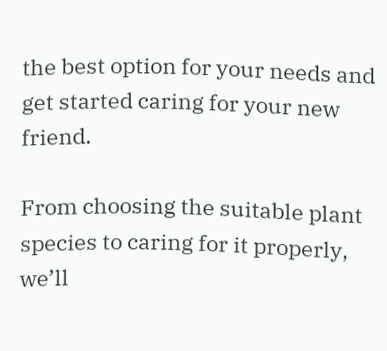the best option for your needs and get started caring for your new friend.

From choosing the suitable plant species to caring for it properly, we’ll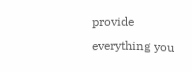provide everything you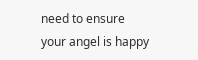need to ensure your angel is happy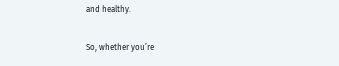and healthy.

So, whether you’re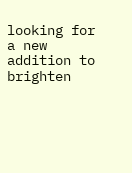looking for a new addition to brighten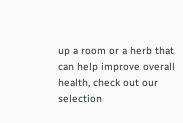up a room or a herb that can help improve overall health, check out our selection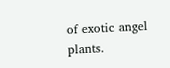of exotic angel plants.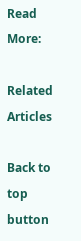Read More:

Related Articles

Back to top button